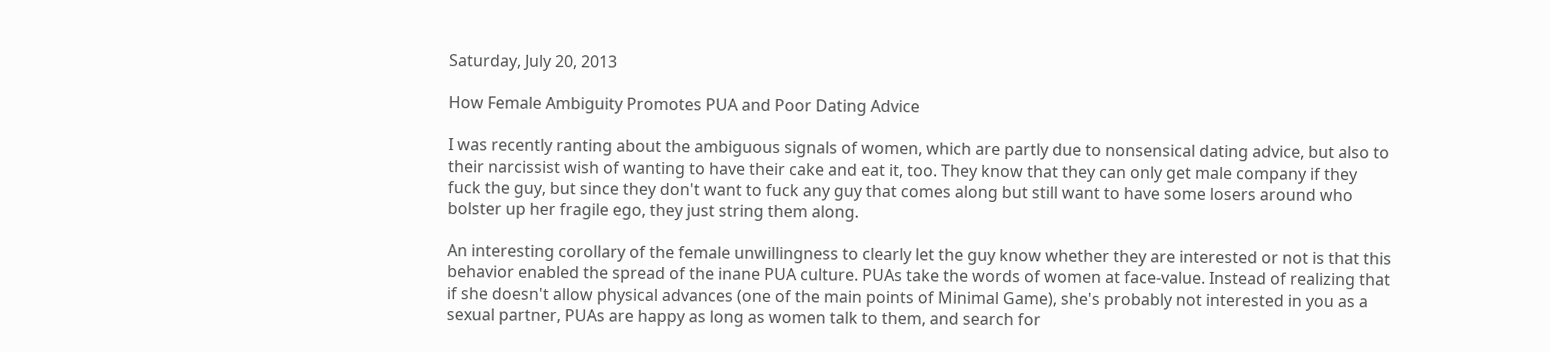Saturday, July 20, 2013

How Female Ambiguity Promotes PUA and Poor Dating Advice

I was recently ranting about the ambiguous signals of women, which are partly due to nonsensical dating advice, but also to their narcissist wish of wanting to have their cake and eat it, too. They know that they can only get male company if they fuck the guy, but since they don't want to fuck any guy that comes along but still want to have some losers around who bolster up her fragile ego, they just string them along.

An interesting corollary of the female unwillingness to clearly let the guy know whether they are interested or not is that this behavior enabled the spread of the inane PUA culture. PUAs take the words of women at face-value. Instead of realizing that if she doesn't allow physical advances (one of the main points of Minimal Game), she's probably not interested in you as a sexual partner, PUAs are happy as long as women talk to them, and search for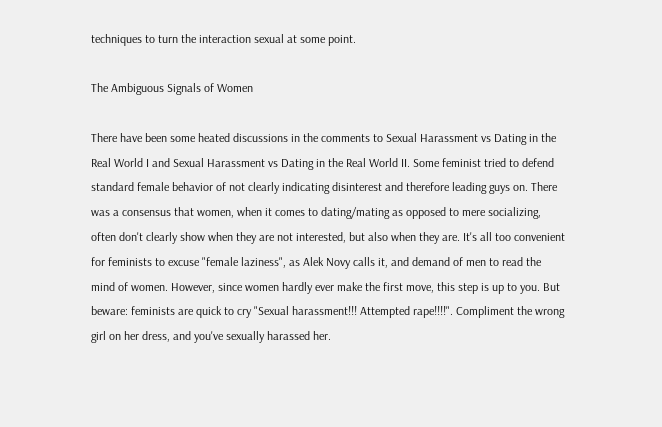techniques to turn the interaction sexual at some point.

The Ambiguous Signals of Women

There have been some heated discussions in the comments to Sexual Harassment vs Dating in the Real World I and Sexual Harassment vs Dating in the Real World II. Some feminist tried to defend standard female behavior of not clearly indicating disinterest and therefore leading guys on. There was a consensus that women, when it comes to dating/mating as opposed to mere socializing, often don't clearly show when they are not interested, but also when they are. It's all too convenient for feminists to excuse "female laziness", as Alek Novy calls it, and demand of men to read the mind of women. However, since women hardly ever make the first move, this step is up to you. But beware: feminists are quick to cry "Sexual harassment!!! Attempted rape!!!!". Compliment the wrong girl on her dress, and you've sexually harassed her.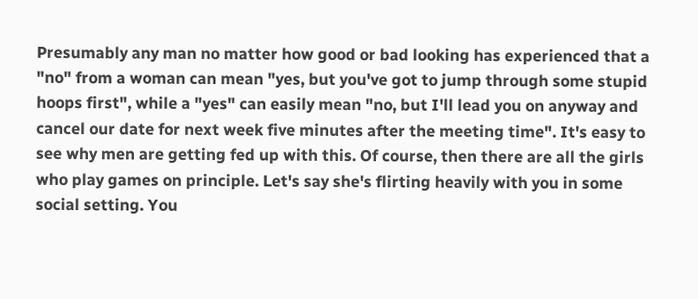Presumably any man no matter how good or bad looking has experienced that a "no" from a woman can mean "yes, but you've got to jump through some stupid hoops first", while a "yes" can easily mean "no, but I'll lead you on anyway and cancel our date for next week five minutes after the meeting time". It's easy to see why men are getting fed up with this. Of course, then there are all the girls who play games on principle. Let's say she's flirting heavily with you in some social setting. You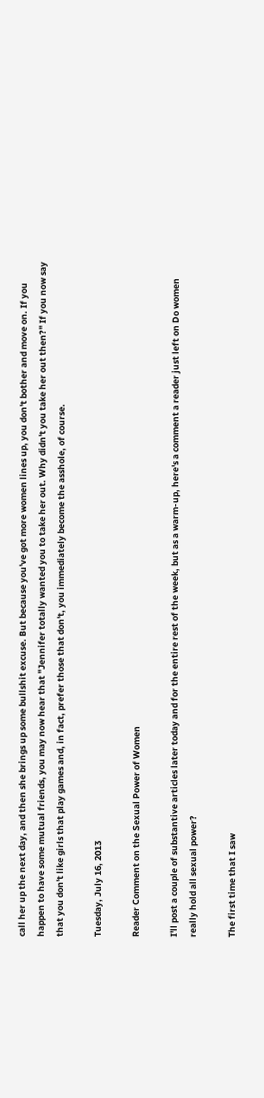call her up the next day, and then she brings up some bullshit excuse. But because you've got more women lines up, you don't bother and move on. If you happen to have some mutual friends, you may now hear that "Jennifer totally wanted you to take her out. Why didn't you take her out then?" If you now say that you don't like girls that play games and, in fact, prefer those that don't, you immediately become the asshole, of course.

Tuesday, July 16, 2013

Reader Comment on the Sexual Power of Women

I'll post a couple of substantive articles later today and for the entire rest of the week, but as a warm-up, here's a comment a reader just left on Do women really hold all sexual power?

The first time that I saw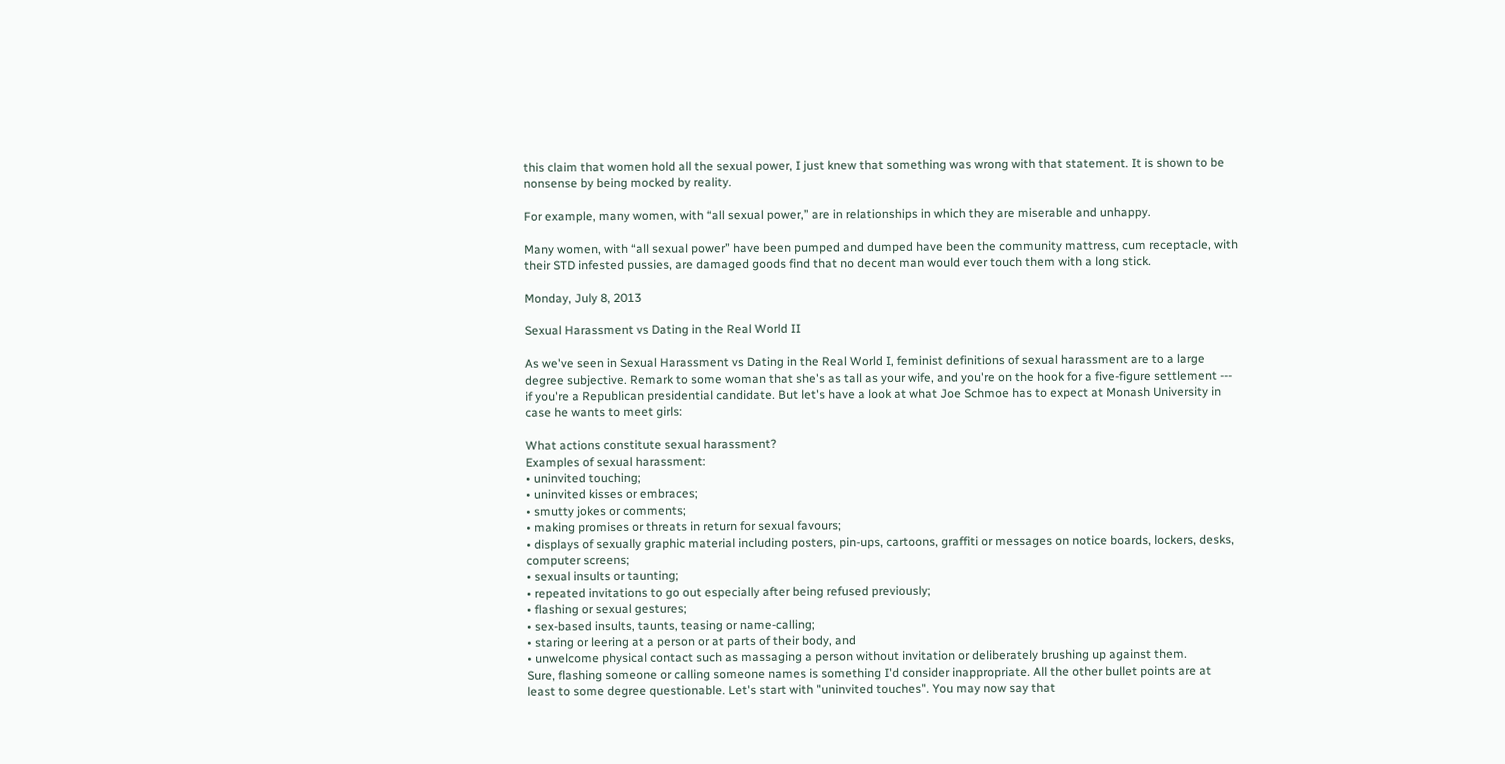this claim that women hold all the sexual power, I just knew that something was wrong with that statement. It is shown to be nonsense by being mocked by reality.

For example, many women, with “all sexual power,” are in relationships in which they are miserable and unhappy.

Many women, with “all sexual power” have been pumped and dumped have been the community mattress, cum receptacle, with their STD infested pussies, are damaged goods find that no decent man would ever touch them with a long stick.

Monday, July 8, 2013

Sexual Harassment vs Dating in the Real World II

As we've seen in Sexual Harassment vs Dating in the Real World I, feminist definitions of sexual harassment are to a large degree subjective. Remark to some woman that she's as tall as your wife, and you're on the hook for a five-figure settlement --- if you're a Republican presidential candidate. But let's have a look at what Joe Schmoe has to expect at Monash University in case he wants to meet girls:

What actions constitute sexual harassment?
Examples of sexual harassment:
• uninvited touching;
• uninvited kisses or embraces;
• smutty jokes or comments;
• making promises or threats in return for sexual favours;
• displays of sexually graphic material including posters, pin-ups, cartoons, graffiti or messages on notice boards, lockers, desks, computer screens;
• sexual insults or taunting;
• repeated invitations to go out especially after being refused previously;
• flashing or sexual gestures;
• sex-based insults, taunts, teasing or name-calling;
• staring or leering at a person or at parts of their body, and
• unwelcome physical contact such as massaging a person without invitation or deliberately brushing up against them.
Sure, flashing someone or calling someone names is something I'd consider inappropriate. All the other bullet points are at least to some degree questionable. Let's start with "uninvited touches". You may now say that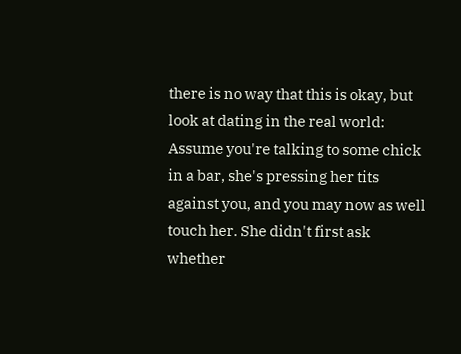there is no way that this is okay, but look at dating in the real world: Assume you're talking to some chick in a bar, she's pressing her tits against you, and you may now as well touch her. She didn't first ask whether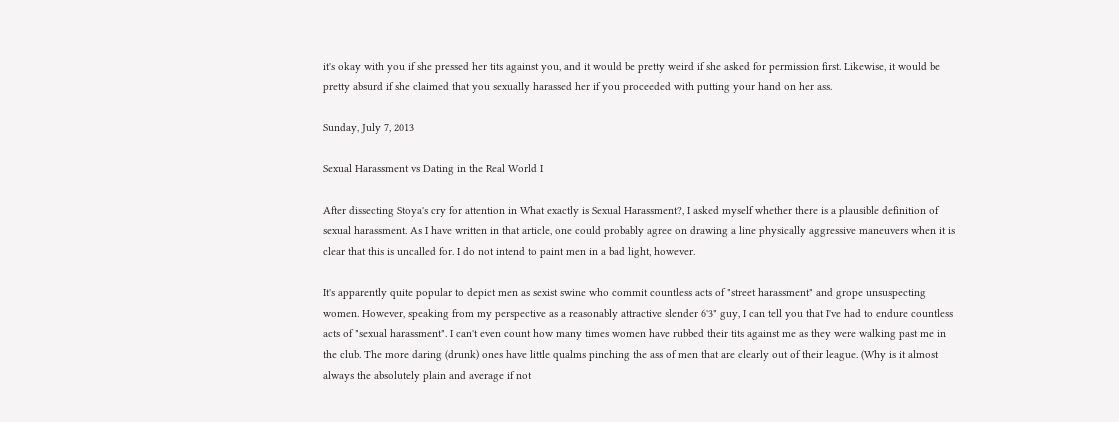it's okay with you if she pressed her tits against you, and it would be pretty weird if she asked for permission first. Likewise, it would be pretty absurd if she claimed that you sexually harassed her if you proceeded with putting your hand on her ass.

Sunday, July 7, 2013

Sexual Harassment vs Dating in the Real World I

After dissecting Stoya's cry for attention in What exactly is Sexual Harassment?, I asked myself whether there is a plausible definition of sexual harassment. As I have written in that article, one could probably agree on drawing a line physically aggressive maneuvers when it is clear that this is uncalled for. I do not intend to paint men in a bad light, however.

It's apparently quite popular to depict men as sexist swine who commit countless acts of "street harassment" and grope unsuspecting women. However, speaking from my perspective as a reasonably attractive slender 6'3" guy, I can tell you that I've had to endure countless acts of "sexual harassment". I can't even count how many times women have rubbed their tits against me as they were walking past me in the club. The more daring (drunk) ones have little qualms pinching the ass of men that are clearly out of their league. (Why is it almost always the absolutely plain and average if not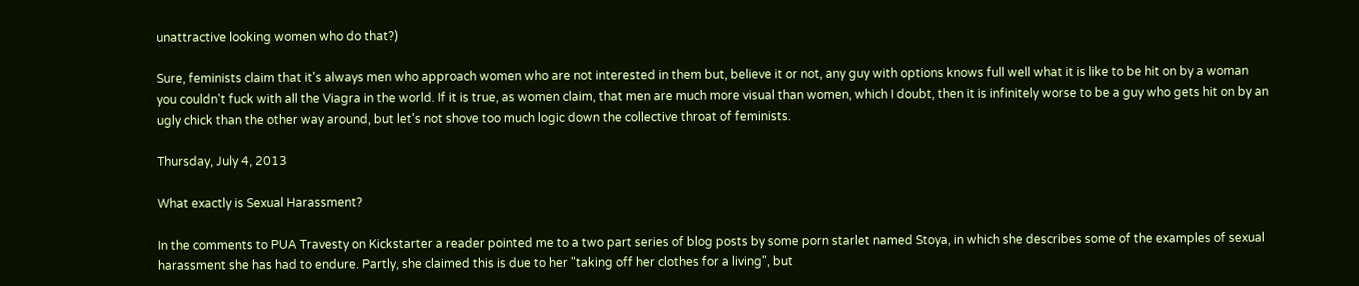unattractive looking women who do that?)

Sure, feminists claim that it's always men who approach women who are not interested in them but, believe it or not, any guy with options knows full well what it is like to be hit on by a woman you couldn't fuck with all the Viagra in the world. If it is true, as women claim, that men are much more visual than women, which I doubt, then it is infinitely worse to be a guy who gets hit on by an ugly chick than the other way around, but let's not shove too much logic down the collective throat of feminists.

Thursday, July 4, 2013

What exactly is Sexual Harassment?

In the comments to PUA Travesty on Kickstarter a reader pointed me to a two part series of blog posts by some porn starlet named Stoya, in which she describes some of the examples of sexual harassment she has had to endure. Partly, she claimed this is due to her "taking off her clothes for a living", but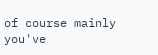of course mainly you've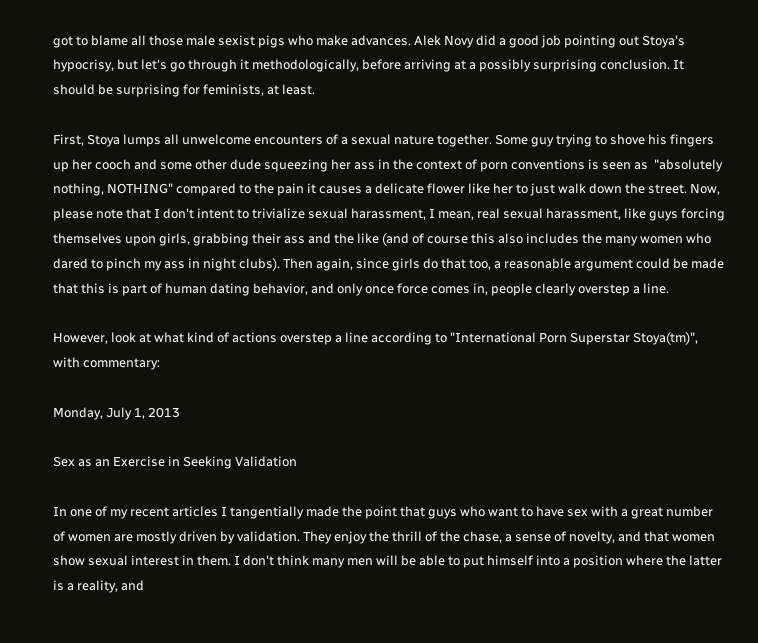got to blame all those male sexist pigs who make advances. Alek Novy did a good job pointing out Stoya's hypocrisy, but let's go through it methodologically, before arriving at a possibly surprising conclusion. It should be surprising for feminists, at least.

First, Stoya lumps all unwelcome encounters of a sexual nature together. Some guy trying to shove his fingers up her cooch and some other dude squeezing her ass in the context of porn conventions is seen as  "absolutely nothing, NOTHING" compared to the pain it causes a delicate flower like her to just walk down the street. Now, please note that I don't intent to trivialize sexual harassment, I mean, real sexual harassment, like guys forcing themselves upon girls, grabbing their ass and the like (and of course this also includes the many women who dared to pinch my ass in night clubs). Then again, since girls do that too, a reasonable argument could be made that this is part of human dating behavior, and only once force comes in, people clearly overstep a line.

However, look at what kind of actions overstep a line according to "International Porn Superstar Stoya(tm)", with commentary:

Monday, July 1, 2013

Sex as an Exercise in Seeking Validation

In one of my recent articles I tangentially made the point that guys who want to have sex with a great number of women are mostly driven by validation. They enjoy the thrill of the chase, a sense of novelty, and that women show sexual interest in them. I don't think many men will be able to put himself into a position where the latter is a reality, and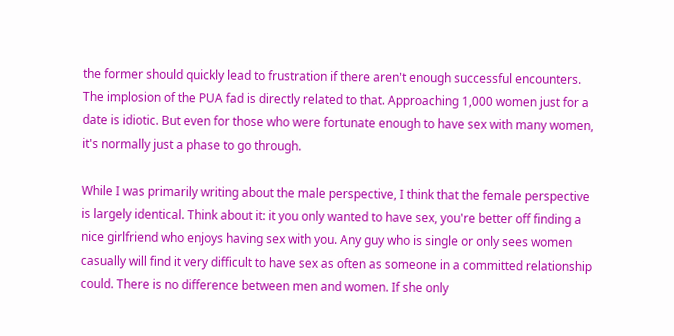the former should quickly lead to frustration if there aren't enough successful encounters. The implosion of the PUA fad is directly related to that. Approaching 1,000 women just for a date is idiotic. But even for those who were fortunate enough to have sex with many women, it's normally just a phase to go through.

While I was primarily writing about the male perspective, I think that the female perspective is largely identical. Think about it: it you only wanted to have sex, you're better off finding a nice girlfriend who enjoys having sex with you. Any guy who is single or only sees women casually will find it very difficult to have sex as often as someone in a committed relationship could. There is no difference between men and women. If she only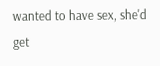wanted to have sex, she'd get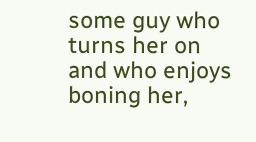some guy who turns her on and who enjoys boning her,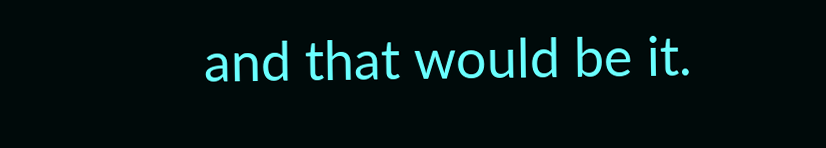and that would be it.